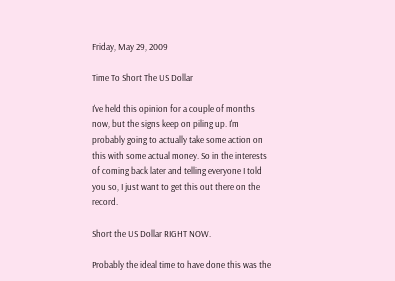Friday, May 29, 2009

Time To Short The US Dollar

I've held this opinion for a couple of months now, but the signs keep on piling up. I'm probably going to actually take some action on this with some actual money. So in the interests of coming back later and telling everyone I told you so, I just want to get this out there on the record.

Short the US Dollar RIGHT NOW.

Probably the ideal time to have done this was the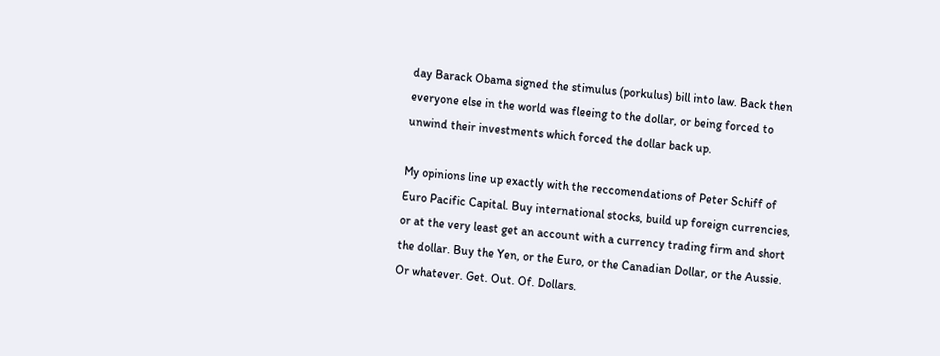day Barack Obama signed the stimulus (porkulus) bill into law. Back then everyone else in the world was fleeing to the dollar, or being forced to unwind their investments which forced the dollar back up.

My opinions line up exactly with the reccomendations of Peter Schiff of Euro Pacific Capital. Buy international stocks, build up foreign currencies, or at the very least get an account with a currency trading firm and short the dollar. Buy the Yen, or the Euro, or the Canadian Dollar, or the Aussie. Or whatever. Get. Out. Of. Dollars.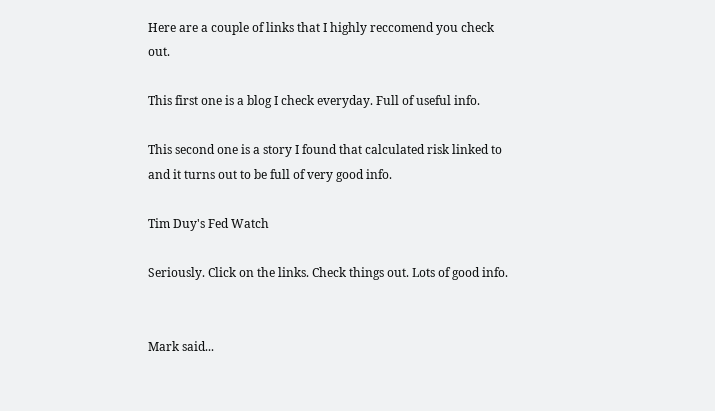Here are a couple of links that I highly reccomend you check out.

This first one is a blog I check everyday. Full of useful info.

This second one is a story I found that calculated risk linked to and it turns out to be full of very good info.

Tim Duy's Fed Watch

Seriously. Click on the links. Check things out. Lots of good info.


Mark said...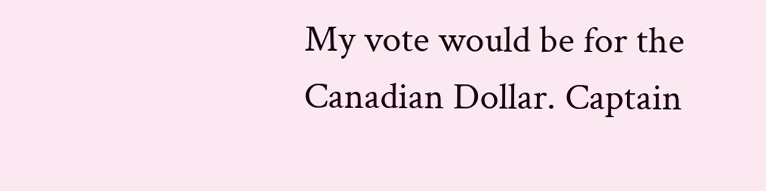My vote would be for the Canadian Dollar. Captain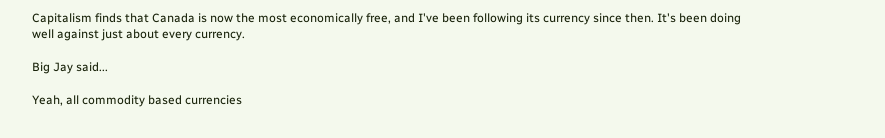Capitalism finds that Canada is now the most economically free, and I've been following its currency since then. It's been doing well against just about every currency.

Big Jay said...

Yeah, all commodity based currencies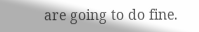are going to do fine.